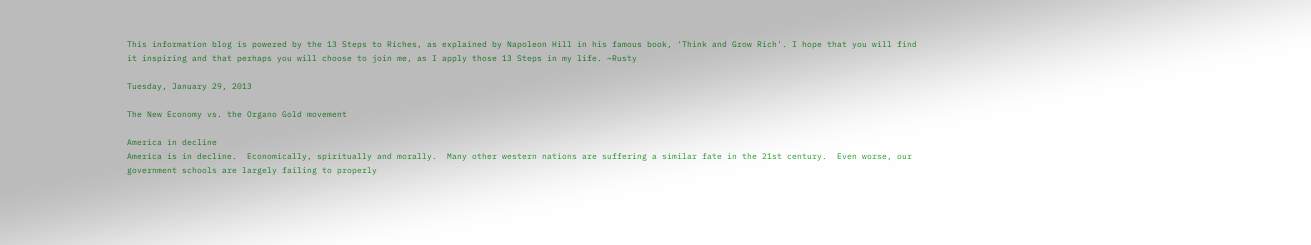This information blog is powered by the 13 Steps to Riches, as explained by Napoleon Hill in his famous book, 'Think and Grow Rich'. I hope that you will find it inspiring and that perhaps you will choose to join me, as I apply those 13 Steps in my life. ~Rusty

Tuesday, January 29, 2013

The New Economy vs. the Organo Gold movement

America in decline
America is in decline.  Economically, spiritually and morally.  Many other western nations are suffering a similar fate in the 21st century.  Even worse, our government schools are largely failing to properly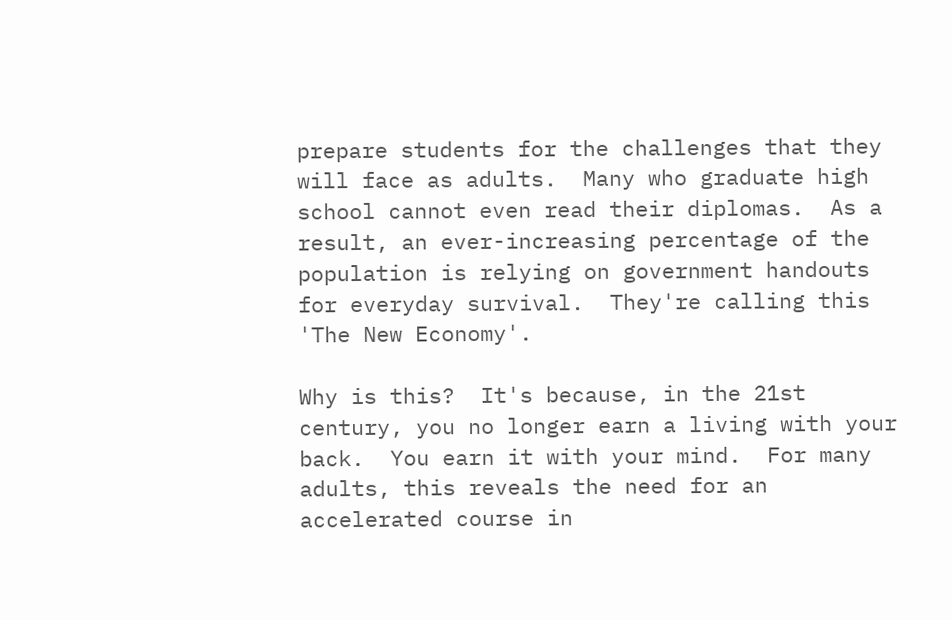prepare students for the challenges that they will face as adults.  Many who graduate high school cannot even read their diplomas.  As a result, an ever-increasing percentage of the population is relying on government handouts for everyday survival.  They're calling this 'The New Economy'.

Why is this?  It's because, in the 21st century, you no longer earn a living with your back.  You earn it with your mind.  For many adults, this reveals the need for an accelerated course in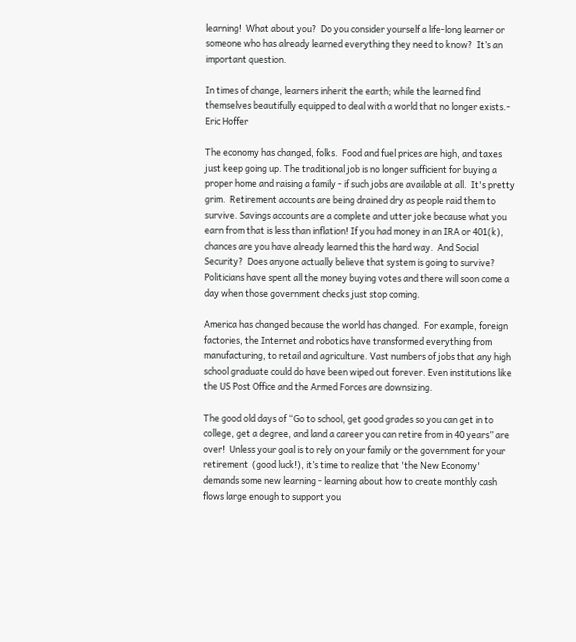learning!  What about you?  Do you consider yourself a life-long learner or someone who has already learned everything they need to know?  It’s an important question.

In times of change, learners inherit the earth; while the learned find themselves beautifully equipped to deal with a world that no longer exists.- Eric Hoffer

The economy has changed, folks.  Food and fuel prices are high, and taxes just keep going up. The traditional job is no longer sufficient for buying a proper home and raising a family - if such jobs are available at all.  It's pretty grim.  Retirement accounts are being drained dry as people raid them to survive. Savings accounts are a complete and utter joke because what you earn from that is less than inflation! If you had money in an IRA or 401(k), chances are you have already learned this the hard way.  And Social Security?  Does anyone actually believe that system is going to survive?  Politicians have spent all the money buying votes and there will soon come a day when those government checks just stop coming.

America has changed because the world has changed.  For example, foreign factories, the Internet and robotics have transformed everything from manufacturing, to retail and agriculture. Vast numbers of jobs that any high school graduate could do have been wiped out forever. Even institutions like the US Post Office and the Armed Forces are downsizing.

The good old days of “Go to school, get good grades so you can get in to college, get a degree, and land a career you can retire from in 40 years” are over!  Unless your goal is to rely on your family or the government for your retirement  (good luck!), it’s time to realize that 'the New Economy' demands some new learning - learning about how to create monthly cash flows large enough to support you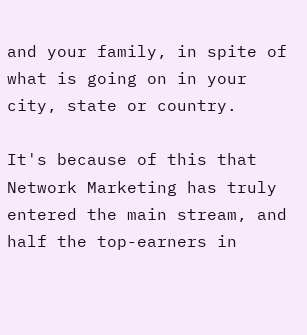and your family, in spite of what is going on in your city, state or country.

It's because of this that Network Marketing has truly entered the main stream, and half the top-earners in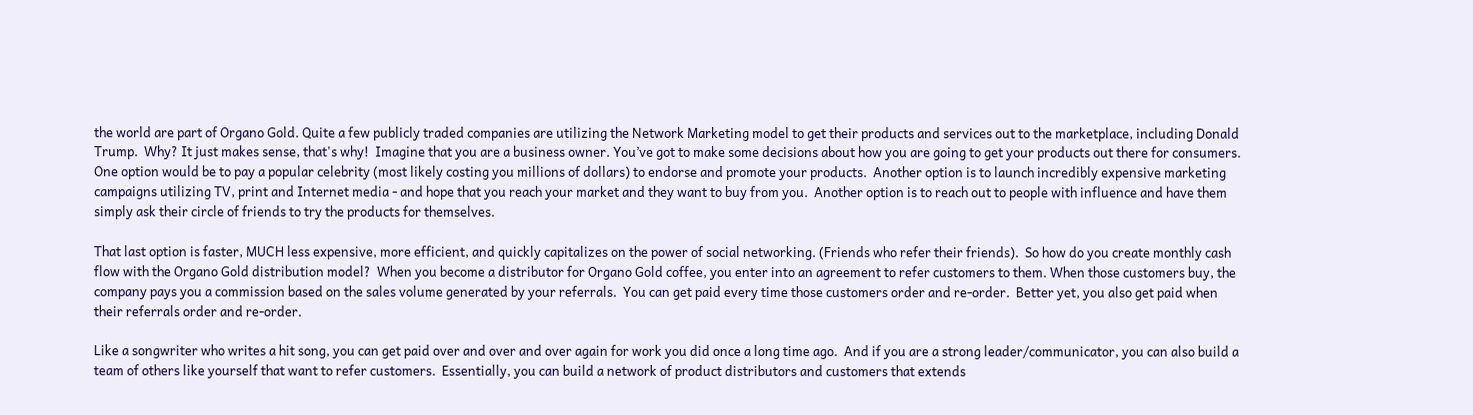the world are part of Organo Gold. Quite a few publicly traded companies are utilizing the Network Marketing model to get their products and services out to the marketplace, including Donald Trump.  Why? It just makes sense, that's why!  Imagine that you are a business owner. You’ve got to make some decisions about how you are going to get your products out there for consumers.  One option would be to pay a popular celebrity (most likely costing you millions of dollars) to endorse and promote your products.  Another option is to launch incredibly expensive marketing campaigns utilizing TV, print and Internet media - and hope that you reach your market and they want to buy from you.  Another option is to reach out to people with influence and have them simply ask their circle of friends to try the products for themselves.

That last option is faster, MUCH less expensive, more efficient, and quickly capitalizes on the power of social networking. (Friends who refer their friends).  So how do you create monthly cash flow with the Organo Gold distribution model?  When you become a distributor for Organo Gold coffee, you enter into an agreement to refer customers to them. When those customers buy, the company pays you a commission based on the sales volume generated by your referrals.  You can get paid every time those customers order and re-order.  Better yet, you also get paid when their referrals order and re-order.

Like a songwriter who writes a hit song, you can get paid over and over and over again for work you did once a long time ago.  And if you are a strong leader/communicator, you can also build a team of others like yourself that want to refer customers.  Essentially, you can build a network of product distributors and customers that extends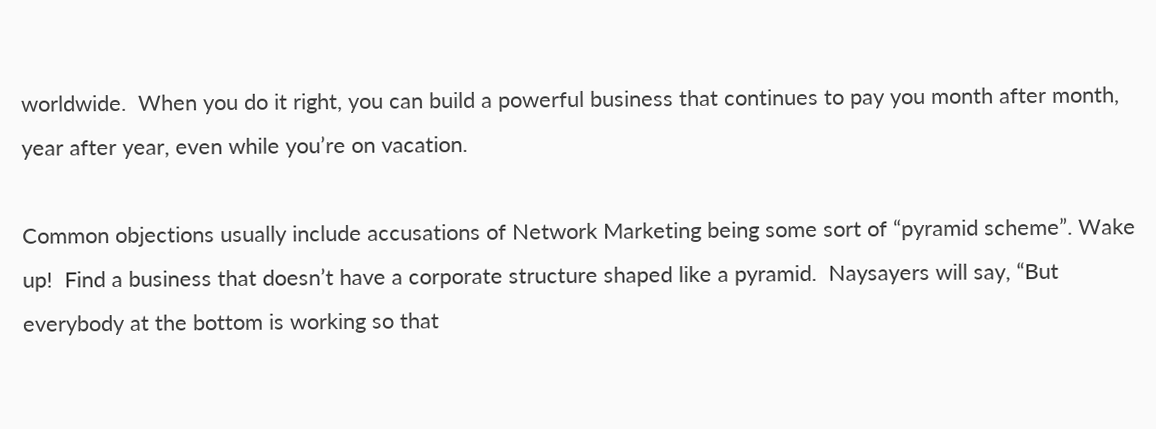worldwide.  When you do it right, you can build a powerful business that continues to pay you month after month, year after year, even while you’re on vacation.

Common objections usually include accusations of Network Marketing being some sort of “pyramid scheme”. Wake up!  Find a business that doesn’t have a corporate structure shaped like a pyramid.  Naysayers will say, “But everybody at the bottom is working so that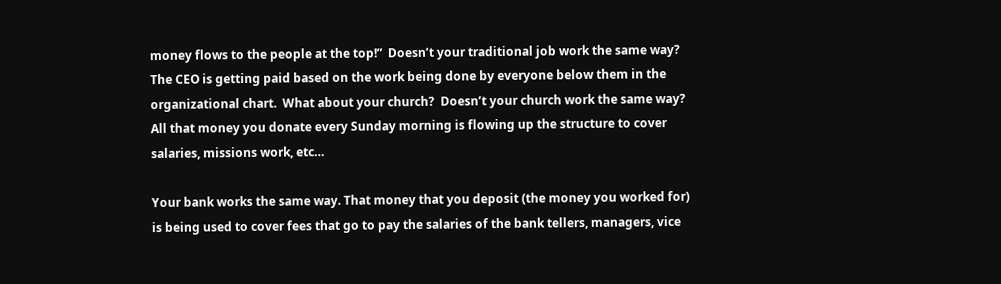money flows to the people at the top!”  Doesn’t your traditional job work the same way?  The CEO is getting paid based on the work being done by everyone below them in the organizational chart.  What about your church?  Doesn’t your church work the same way? All that money you donate every Sunday morning is flowing up the structure to cover salaries, missions work, etc…

Your bank works the same way. That money that you deposit (the money you worked for) is being used to cover fees that go to pay the salaries of the bank tellers, managers, vice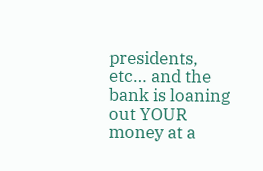presidents, etc… and the bank is loaning out YOUR money at a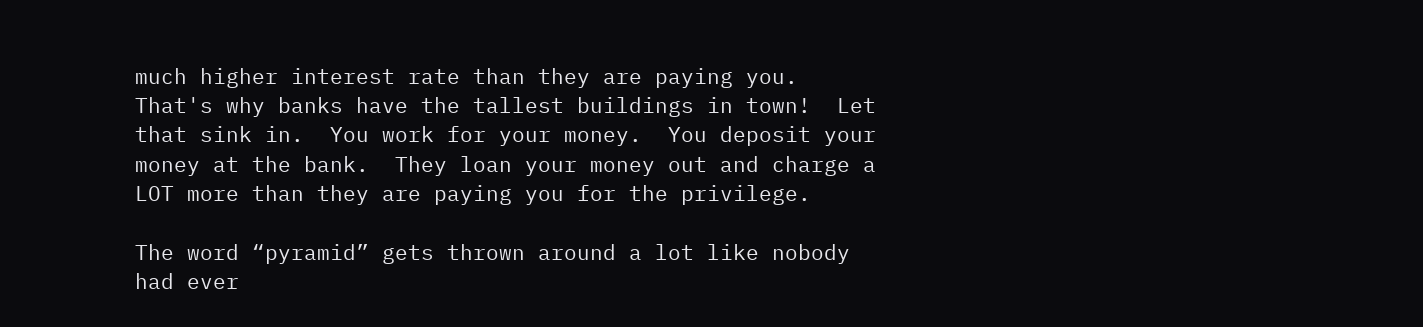much higher interest rate than they are paying you.  That's why banks have the tallest buildings in town!  Let that sink in.  You work for your money.  You deposit your money at the bank.  They loan your money out and charge a LOT more than they are paying you for the privilege.

The word “pyramid” gets thrown around a lot like nobody had ever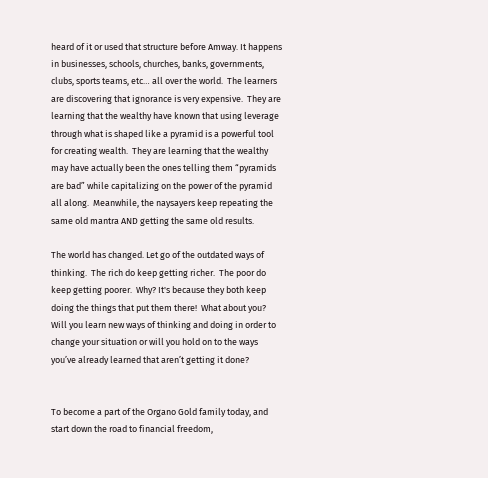heard of it or used that structure before Amway. It happens in businesses, schools, churches, banks, governments, clubs, sports teams, etc… all over the world.  The learners are discovering that ignorance is very expensive.  They are learning that the wealthy have known that using leverage through what is shaped like a pyramid is a powerful tool for creating wealth.  They are learning that the wealthy may have actually been the ones telling them “pyramids are bad” while capitalizing on the power of the pyramid all along.  Meanwhile, the naysayers keep repeating the same old mantra AND getting the same old results.

The world has changed. Let go of the outdated ways of thinking.  The rich do keep getting richer.  The poor do keep getting poorer.  Why? It's because they both keep doing the things that put them there!  What about you?  Will you learn new ways of thinking and doing in order to change your situation or will you hold on to the ways you’ve already learned that aren’t getting it done?


To become a part of the Organo Gold family today, and start down the road to financial freedom,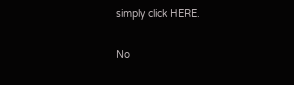simply click HERE.

No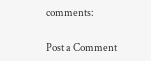comments:

Post a Comment